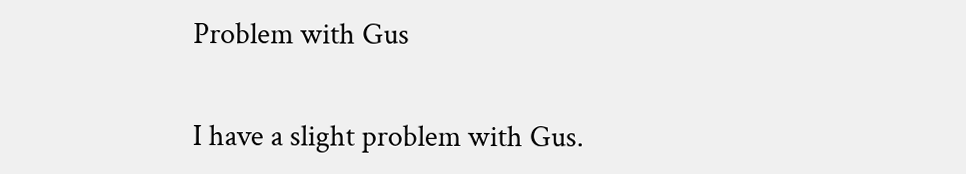Problem with Gus

I have a slight problem with Gus.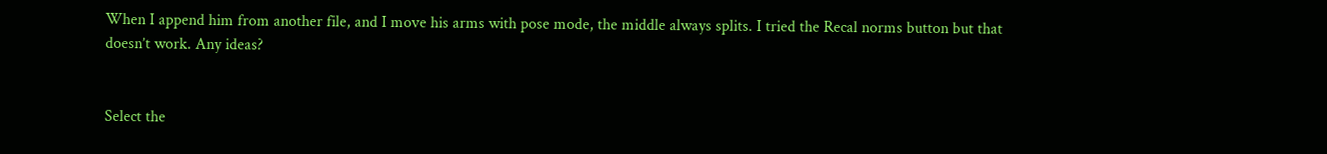When I append him from another file, and I move his arms with pose mode, the middle always splits. I tried the Recal norms button but that doesn’t work. Any ideas?


Select the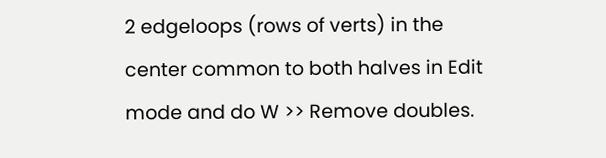2 edgeloops (rows of verts) in the center common to both halves in Edit mode and do W >> Remove doubles.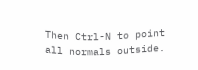Then Ctrl-N to point all normals outside.